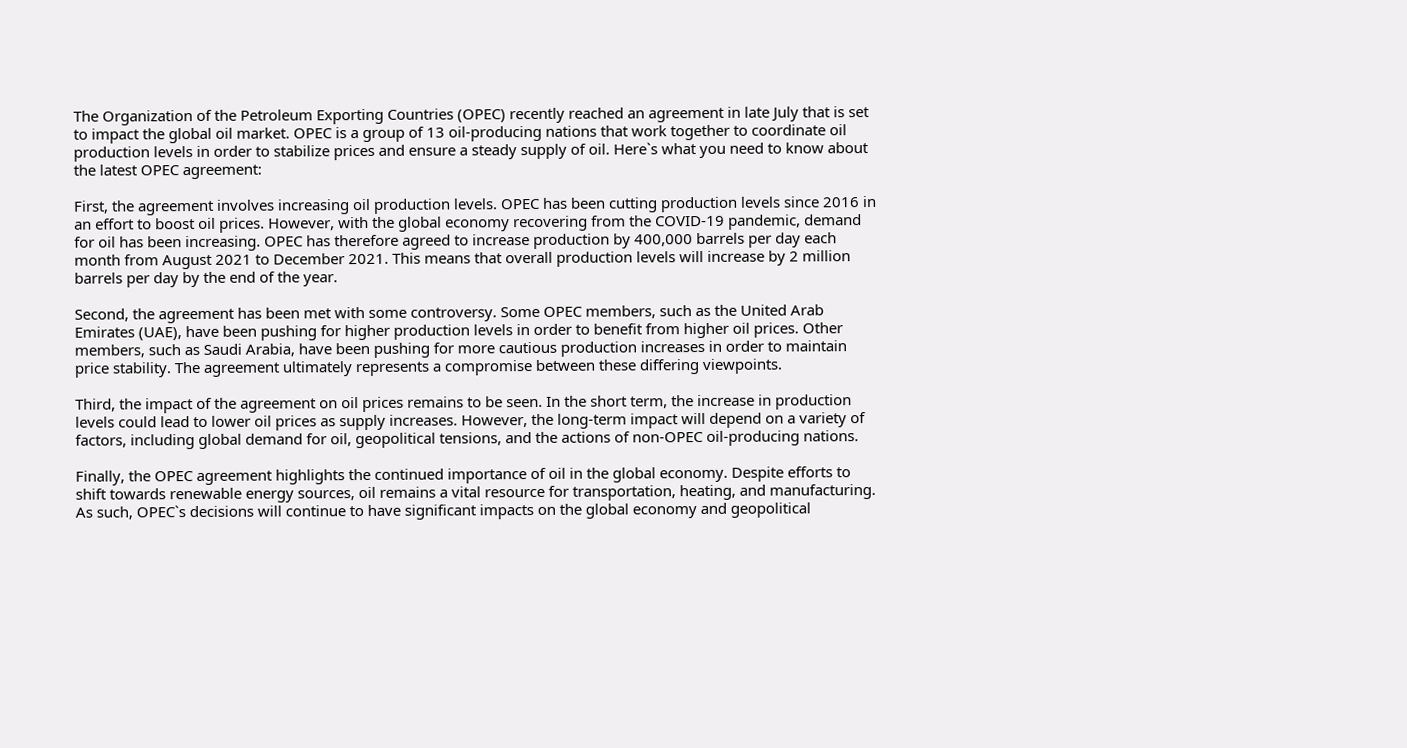The Organization of the Petroleum Exporting Countries (OPEC) recently reached an agreement in late July that is set to impact the global oil market. OPEC is a group of 13 oil-producing nations that work together to coordinate oil production levels in order to stabilize prices and ensure a steady supply of oil. Here`s what you need to know about the latest OPEC agreement:

First, the agreement involves increasing oil production levels. OPEC has been cutting production levels since 2016 in an effort to boost oil prices. However, with the global economy recovering from the COVID-19 pandemic, demand for oil has been increasing. OPEC has therefore agreed to increase production by 400,000 barrels per day each month from August 2021 to December 2021. This means that overall production levels will increase by 2 million barrels per day by the end of the year.

Second, the agreement has been met with some controversy. Some OPEC members, such as the United Arab Emirates (UAE), have been pushing for higher production levels in order to benefit from higher oil prices. Other members, such as Saudi Arabia, have been pushing for more cautious production increases in order to maintain price stability. The agreement ultimately represents a compromise between these differing viewpoints.

Third, the impact of the agreement on oil prices remains to be seen. In the short term, the increase in production levels could lead to lower oil prices as supply increases. However, the long-term impact will depend on a variety of factors, including global demand for oil, geopolitical tensions, and the actions of non-OPEC oil-producing nations.

Finally, the OPEC agreement highlights the continued importance of oil in the global economy. Despite efforts to shift towards renewable energy sources, oil remains a vital resource for transportation, heating, and manufacturing. As such, OPEC`s decisions will continue to have significant impacts on the global economy and geopolitical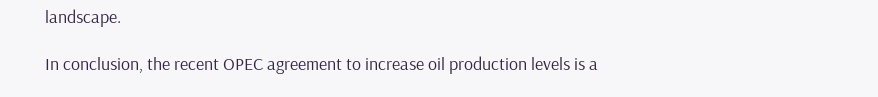landscape.

In conclusion, the recent OPEC agreement to increase oil production levels is a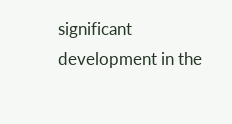significant development in the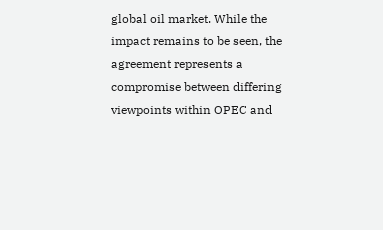global oil market. While the impact remains to be seen, the agreement represents a compromise between differing viewpoints within OPEC and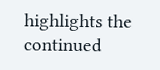highlights the continued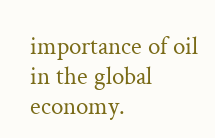importance of oil in the global economy.